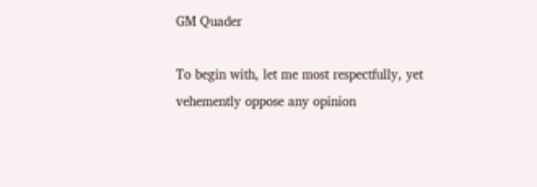GM Quader

To begin with, let me most respectfully, yet vehemently oppose any opinion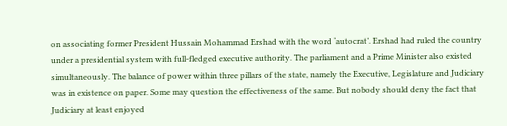on associating former President Hussain Mohammad Ershad with the word ‘autocrat’. Ershad had ruled the country under a presidential system with full-fledged executive authority. The parliament and a Prime Minister also existed simultaneously. The balance of power within three pillars of the state, namely the Executive, Legislature and Judiciary was in existence on paper. Some may question the effectiveness of the same. But nobody should deny the fact that Judiciary at least enjoyed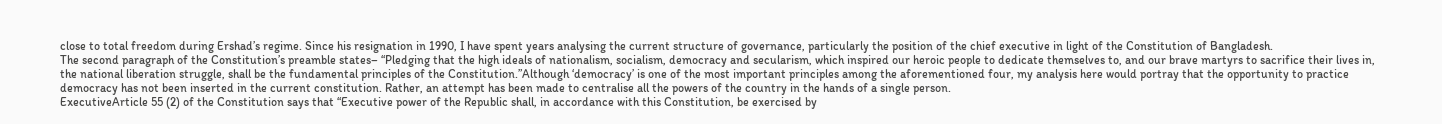close to total freedom during Ershad’s regime. Since his resignation in 1990, I have spent years analysing the current structure of governance, particularly the position of the chief executive in light of the Constitution of Bangladesh.
The second paragraph of the Constitution’s preamble states– “Pledging that the high ideals of nationalism, socialism, democracy and secularism, which inspired our heroic people to dedicate themselves to, and our brave martyrs to sacrifice their lives in, the national liberation struggle, shall be the fundamental principles of the Constitution.”Although ‘democracy’ is one of the most important principles among the aforementioned four, my analysis here would portray that the opportunity to practice democracy has not been inserted in the current constitution. Rather, an attempt has been made to centralise all the powers of the country in the hands of a single person.
ExecutiveArticle 55 (2) of the Constitution says that “Executive power of the Republic shall, in accordance with this Constitution, be exercised by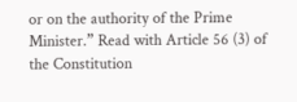or on the authority of the Prime Minister.” Read with Article 56 (3) of the Constitution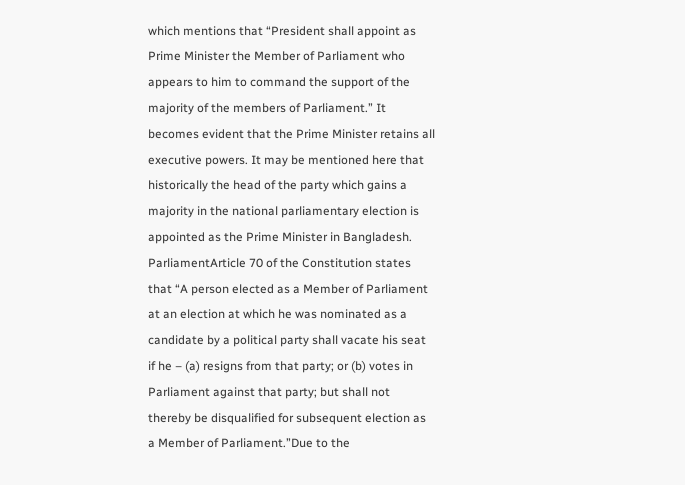which mentions that “President shall appoint as Prime Minister the Member of Parliament who appears to him to command the support of the majority of the members of Parliament.” It becomes evident that the Prime Minister retains all executive powers. It may be mentioned here that historically the head of the party which gains a majority in the national parliamentary election is appointed as the Prime Minister in Bangladesh.
ParliamentArticle 70 of the Constitution states that “A person elected as a Member of Parliament at an election at which he was nominated as a candidate by a political party shall vacate his seat if he – (a) resigns from that party; or (b) votes in Parliament against that party; but shall not thereby be disqualified for subsequent election as a Member of Parliament.”Due to the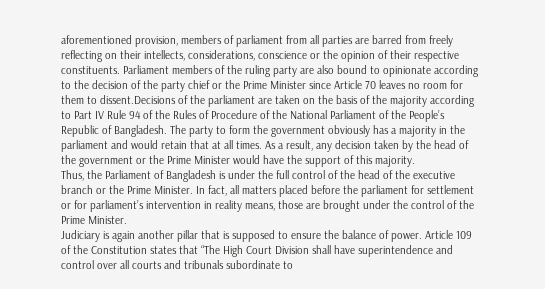aforementioned provision, members of parliament from all parties are barred from freely reflecting on their intellects, considerations, conscience or the opinion of their respective constituents. Parliament members of the ruling party are also bound to opinionate according to the decision of the party chief or the Prime Minister since Article 70 leaves no room for them to dissent.Decisions of the parliament are taken on the basis of the majority according to Part IV Rule 94 of the Rules of Procedure of the National Parliament of the People’s Republic of Bangladesh. The party to form the government obviously has a majority in the parliament and would retain that at all times. As a result, any decision taken by the head of the government or the Prime Minister would have the support of this majority.
Thus, the Parliament of Bangladesh is under the full control of the head of the executive branch or the Prime Minister. In fact, all matters placed before the parliament for settlement or for parliament’s intervention in reality means, those are brought under the control of the Prime Minister.
Judiciary is again another pillar that is supposed to ensure the balance of power. Article 109 of the Constitution states that “The High Court Division shall have superintendence and control over all courts and tribunals subordinate to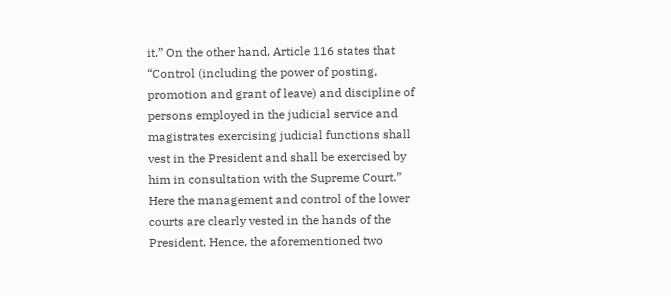it.” On the other hand, Article 116 states that “Control (including the power of posting, promotion and grant of leave) and discipline of persons employed in the judicial service and magistrates exercising judicial functions shall vest in the President and shall be exercised by him in consultation with the Supreme Court.” Here the management and control of the lower courts are clearly vested in the hands of the President. Hence, the aforementioned two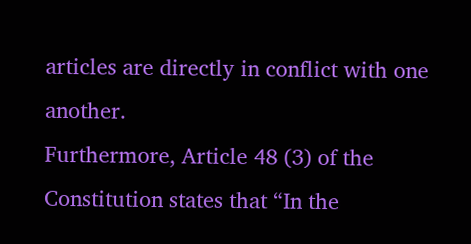articles are directly in conflict with one another.
Furthermore, Article 48 (3) of the Constitution states that “In the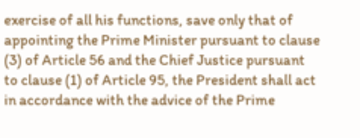exercise of all his functions, save only that of appointing the Prime Minister pursuant to clause (3) of Article 56 and the Chief Justice pursuant to clause (1) of Article 95, the President shall act in accordance with the advice of the Prime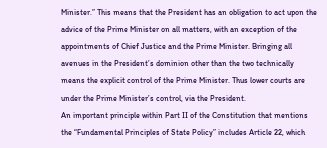Minister.” This means that the President has an obligation to act upon the advice of the Prime Minister on all matters, with an exception of the appointments of Chief Justice and the Prime Minister. Bringing all avenues in the President’s dominion other than the two technically means the explicit control of the Prime Minister. Thus lower courts are under the Prime Minister’s control, via the President.
An important principle within Part II of the Constitution that mentions the “Fundamental Principles of State Policy” includes Article 22, which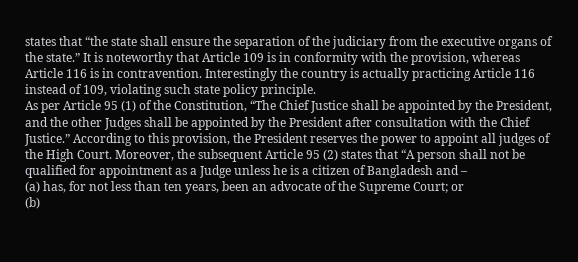states that “the state shall ensure the separation of the judiciary from the executive organs of the state.” It is noteworthy that Article 109 is in conformity with the provision, whereas Article 116 is in contravention. Interestingly the country is actually practicing Article 116 instead of 109, violating such state policy principle.
As per Article 95 (1) of the Constitution, “The Chief Justice shall be appointed by the President, and the other Judges shall be appointed by the President after consultation with the Chief Justice.” According to this provision, the President reserves the power to appoint all judges of the High Court. Moreover, the subsequent Article 95 (2) states that “A person shall not be qualified for appointment as a Judge unless he is a citizen of Bangladesh and –
(a) has, for not less than ten years, been an advocate of the Supreme Court; or
(b)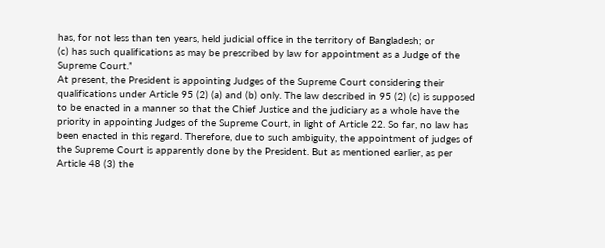has, for not less than ten years, held judicial office in the territory of Bangladesh; or
(c) has such qualifications as may be prescribed by law for appointment as a Judge of the Supreme Court.”
At present, the President is appointing Judges of the Supreme Court considering their qualifications under Article 95 (2) (a) and (b) only. The law described in 95 (2) (c) is supposed to be enacted in a manner so that the Chief Justice and the judiciary as a whole have the priority in appointing Judges of the Supreme Court, in light of Article 22. So far, no law has been enacted in this regard. Therefore, due to such ambiguity, the appointment of judges of the Supreme Court is apparently done by the President. But as mentioned earlier, as per Article 48 (3) the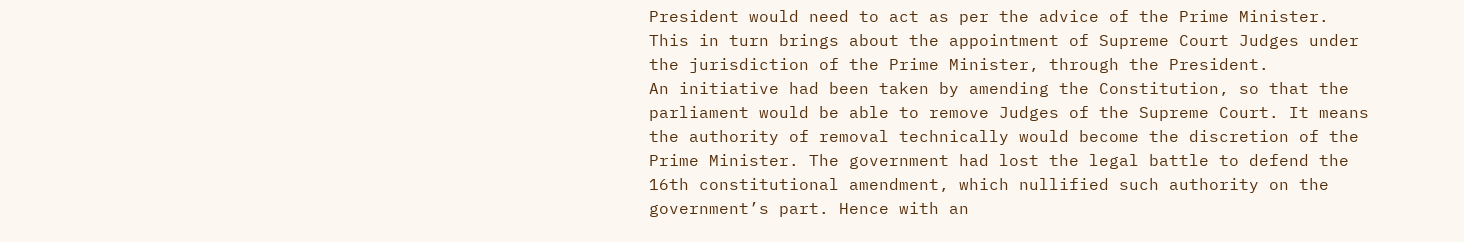President would need to act as per the advice of the Prime Minister. This in turn brings about the appointment of Supreme Court Judges under the jurisdiction of the Prime Minister, through the President.
An initiative had been taken by amending the Constitution, so that the parliament would be able to remove Judges of the Supreme Court. It means the authority of removal technically would become the discretion of the Prime Minister. The government had lost the legal battle to defend the 16th constitutional amendment, which nullified such authority on the government’s part. Hence with an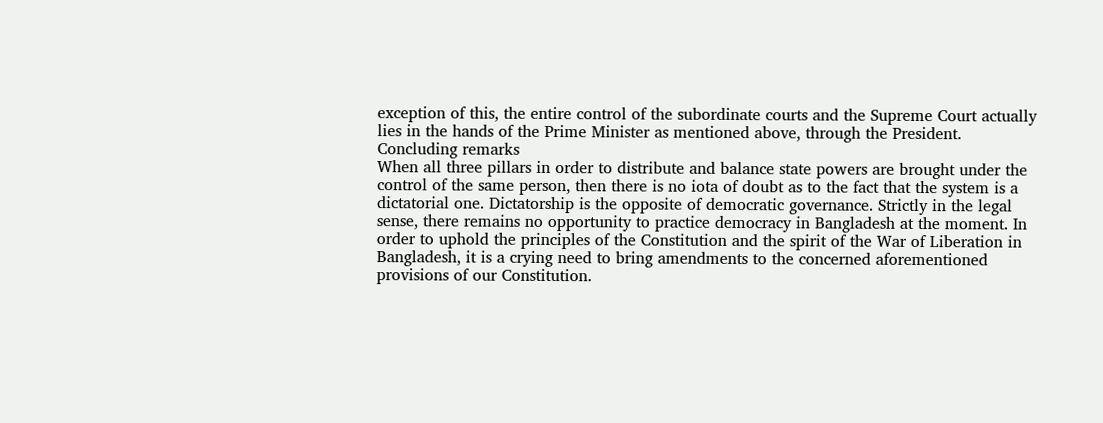exception of this, the entire control of the subordinate courts and the Supreme Court actually lies in the hands of the Prime Minister as mentioned above, through the President.
Concluding remarks
When all three pillars in order to distribute and balance state powers are brought under the control of the same person, then there is no iota of doubt as to the fact that the system is a dictatorial one. Dictatorship is the opposite of democratic governance. Strictly in the legal sense, there remains no opportunity to practice democracy in Bangladesh at the moment. In order to uphold the principles of the Constitution and the spirit of the War of Liberation in Bangladesh, it is a crying need to bring amendments to the concerned aforementioned provisions of our Constitution.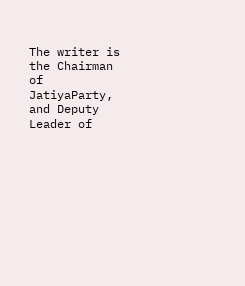The writer is the Chairman of JatiyaParty, and Deputy Leader of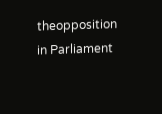theopposition in Parliament